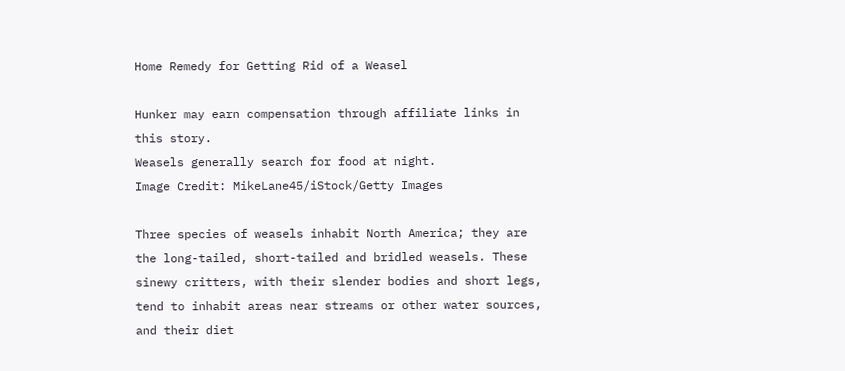Home Remedy for Getting Rid of a Weasel

Hunker may earn compensation through affiliate links in this story.
Weasels generally search for food at night.
Image Credit: MikeLane45/iStock/Getty Images

Three species of weasels inhabit North America; they are the long-tailed, short-tailed and bridled weasels. These sinewy critters, with their slender bodies and short legs, tend to inhabit areas near streams or other water sources, and their diet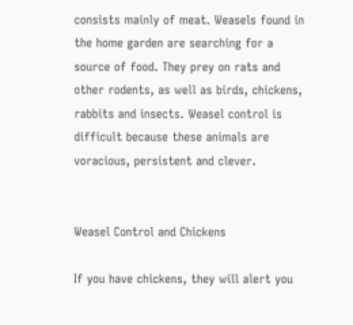consists mainly of meat. Weasels found in the home garden are searching for a source of food. They prey on rats and other rodents, as well as birds, chickens, rabbits and insects. Weasel control is difficult because these animals are voracious, persistent and clever.


Weasel Control and Chickens

If you have chickens, they will alert you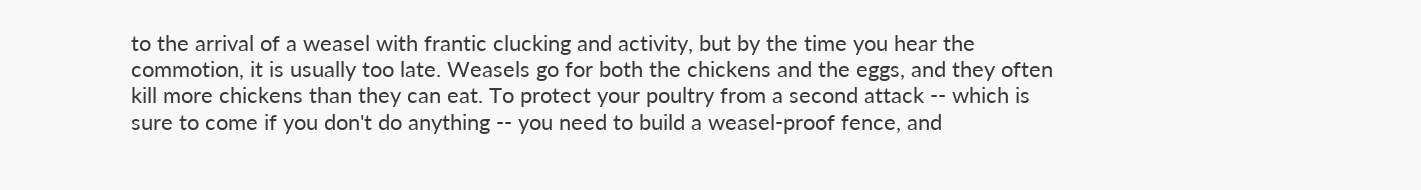to the arrival of a weasel with frantic clucking and activity, but by the time you hear the commotion, it is usually too late. Weasels go for both the chickens and the eggs, and they often kill more chickens than they can eat. To protect your poultry from a second attack -- which is sure to come if you don't do anything -- you need to build a weasel-proof fence, and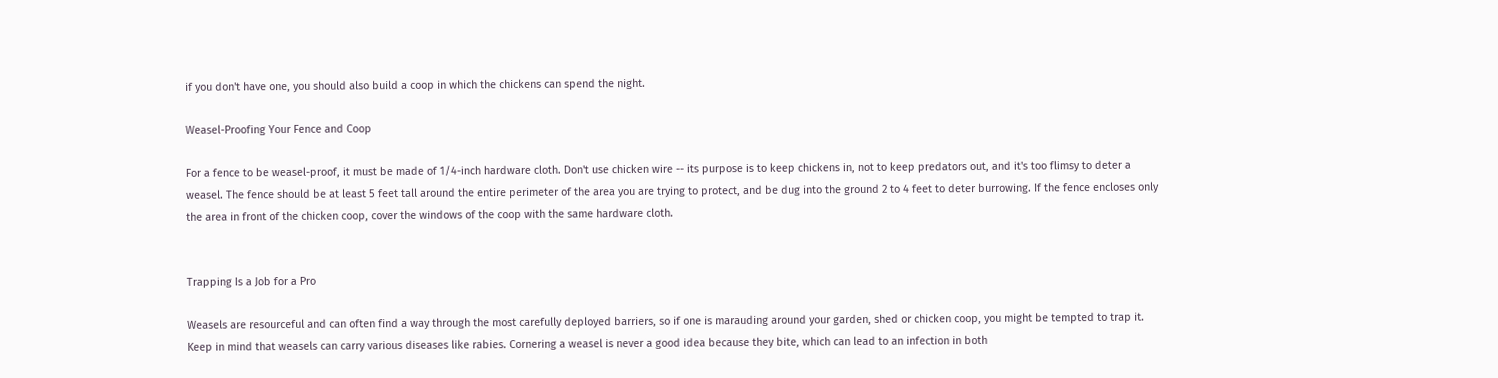if you don't have one, you should also build a coop in which the chickens can spend the night.

Weasel-Proofing Your Fence and Coop

For a fence to be weasel-proof, it must be made of 1/4-inch hardware cloth. Don't use chicken wire -- its purpose is to keep chickens in, not to keep predators out, and it's too flimsy to deter a weasel. The fence should be at least 5 feet tall around the entire perimeter of the area you are trying to protect, and be dug into the ground 2 to 4 feet to deter burrowing. If the fence encloses only the area in front of the chicken coop, cover the windows of the coop with the same hardware cloth.


Trapping Is a Job for a Pro

Weasels are resourceful and can often find a way through the most carefully deployed barriers, so if one is marauding around your garden, shed or chicken coop, you might be tempted to trap it. Keep in mind that weasels can carry various diseases like rabies. Cornering a weasel is never a good idea because they bite, which can lead to an infection in both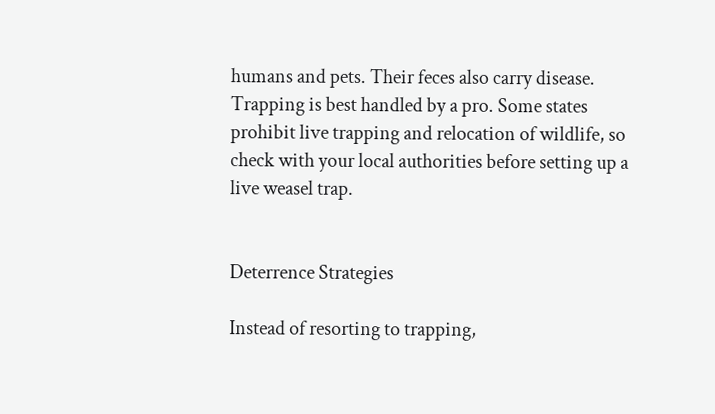humans and pets. Their feces also carry disease. Trapping is best handled by a pro. Some states prohibit live trapping and relocation of wildlife, so check with your local authorities before setting up a live weasel trap.


Deterrence Strategies

Instead of resorting to trapping,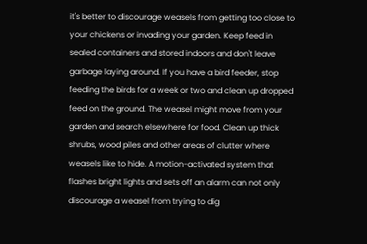it's better to discourage weasels from getting too close to your chickens or invading your garden. Keep feed in sealed containers and stored indoors and don't leave garbage laying around. If you have a bird feeder, stop feeding the birds for a week or two and clean up dropped feed on the ground. The weasel might move from your garden and search elsewhere for food. Clean up thick shrubs, wood piles and other areas of clutter where weasels like to hide. A motion-activated system that flashes bright lights and sets off an alarm can not only discourage a weasel from trying to dig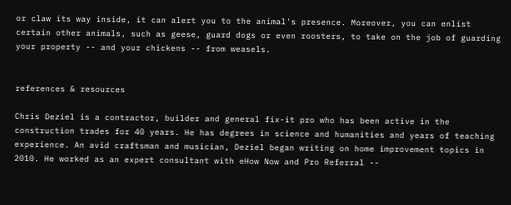or claw its way inside, it can alert you to the animal's presence. Moreover, you can enlist certain other animals, such as geese, guard dogs or even roosters, to take on the job of guarding your property -- and your chickens -- from weasels.


references & resources

Chris Deziel is a contractor, builder and general fix-it pro who has been active in the construction trades for 40 years. He has degrees in science and humanities and years of teaching experience. An avid craftsman and musician, Deziel began writing on home improvement topics in 2010. He worked as an expert consultant with eHow Now and Pro Referral --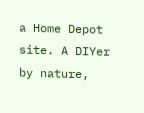a Home Depot site. A DIYer by nature,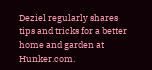Deziel regularly shares tips and tricks for a better home and garden at Hunker.com.